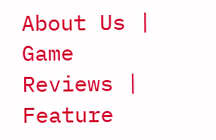About Us | Game Reviews | Feature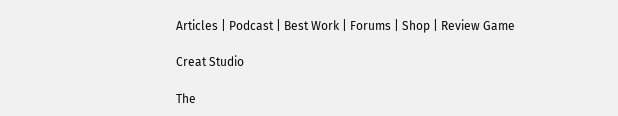Articles | Podcast | Best Work | Forums | Shop | Review Game

Creat Studio

The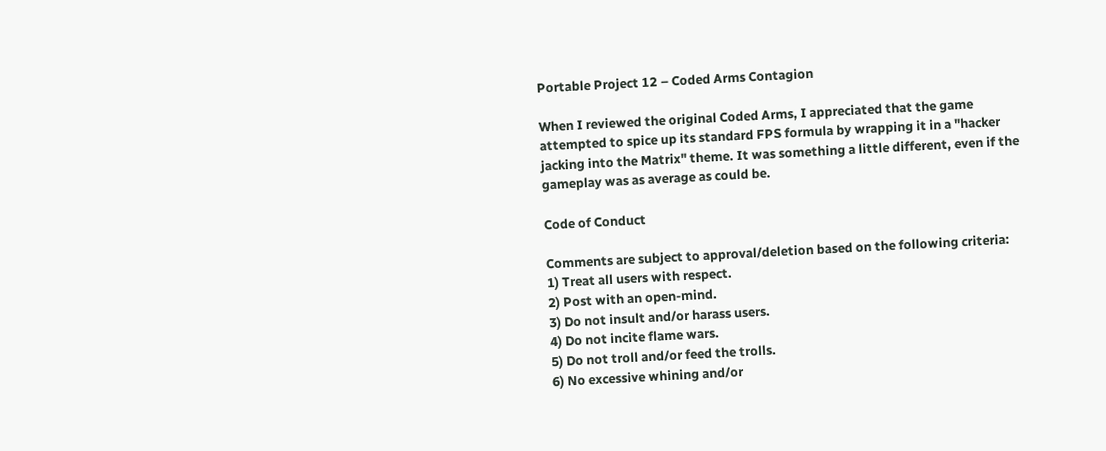Portable Project 12 – Coded Arms Contagion

When I reviewed the original Coded Arms, I appreciated that the game attempted to spice up its standard FPS formula by wrapping it in a "hacker jacking into the Matrix" theme. It was something a little different, even if the gameplay was as average as could be.

Code of Conduct

Comments are subject to approval/deletion based on the following criteria:
1) Treat all users with respect.
2) Post with an open-mind.
3) Do not insult and/or harass users.
4) Do not incite flame wars.
5) Do not troll and/or feed the trolls.
6) No excessive whining and/or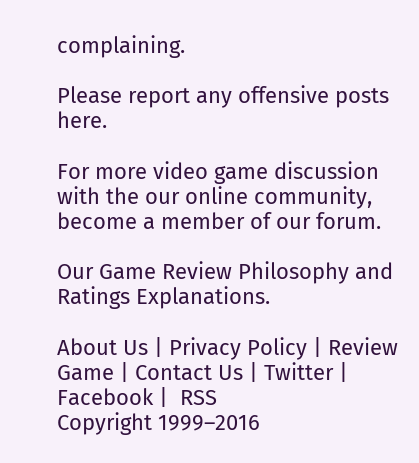complaining.

Please report any offensive posts here.

For more video game discussion with the our online community, become a member of our forum.

Our Game Review Philosophy and Ratings Explanations.

About Us | Privacy Policy | Review Game | Contact Us | Twitter | Facebook |  RSS
Copyright 1999–2016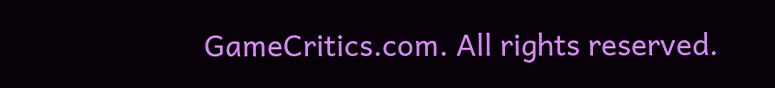GameCritics.com. All rights reserved.